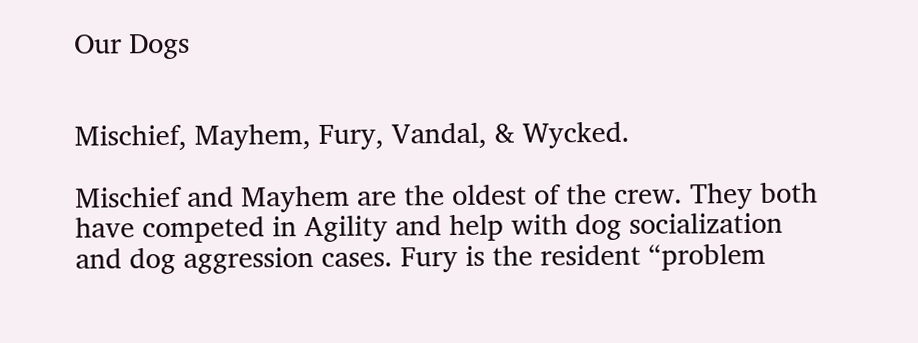Our Dogs


Mischief, Mayhem, Fury, Vandal, & Wycked.

Mischief and Mayhem are the oldest of the crew. They both have competed in Agility and help with dog socialization and dog aggression cases. Fury is the resident “problem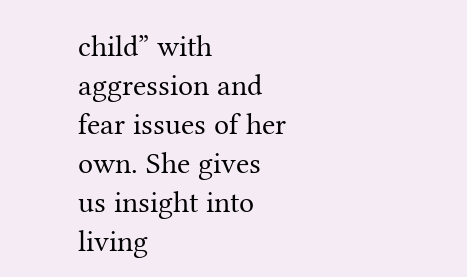child” with aggression and fear issues of her own. She gives us insight into living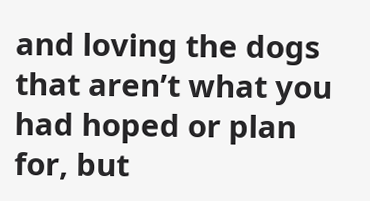and loving the dogs that aren’t what you had hoped or plan for, but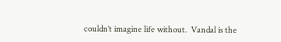couldn’t imagine life without.  Vandal is the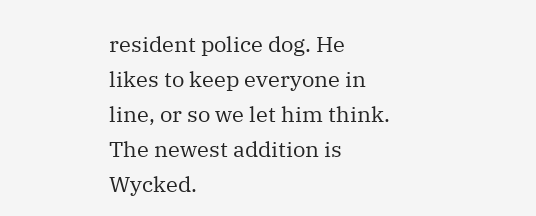resident police dog. He likes to keep everyone in line, or so we let him think.  The newest addition is Wycked.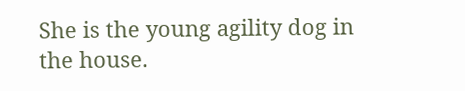She is the young agility dog in the house.